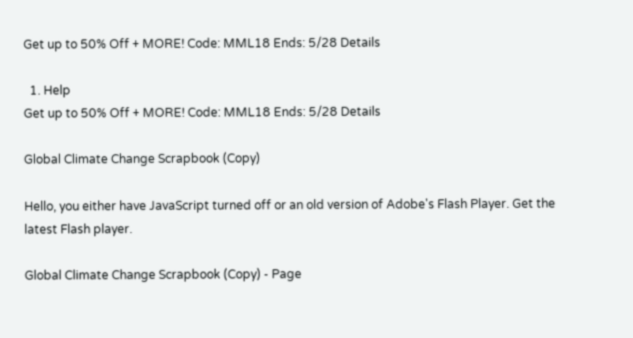Get up to 50% Off + MORE! Code: MML18 Ends: 5/28 Details

  1. Help
Get up to 50% Off + MORE! Code: MML18 Ends: 5/28 Details

Global Climate Change Scrapbook (Copy)

Hello, you either have JavaScript turned off or an old version of Adobe's Flash Player. Get the latest Flash player.

Global Climate Change Scrapbook (Copy) - Page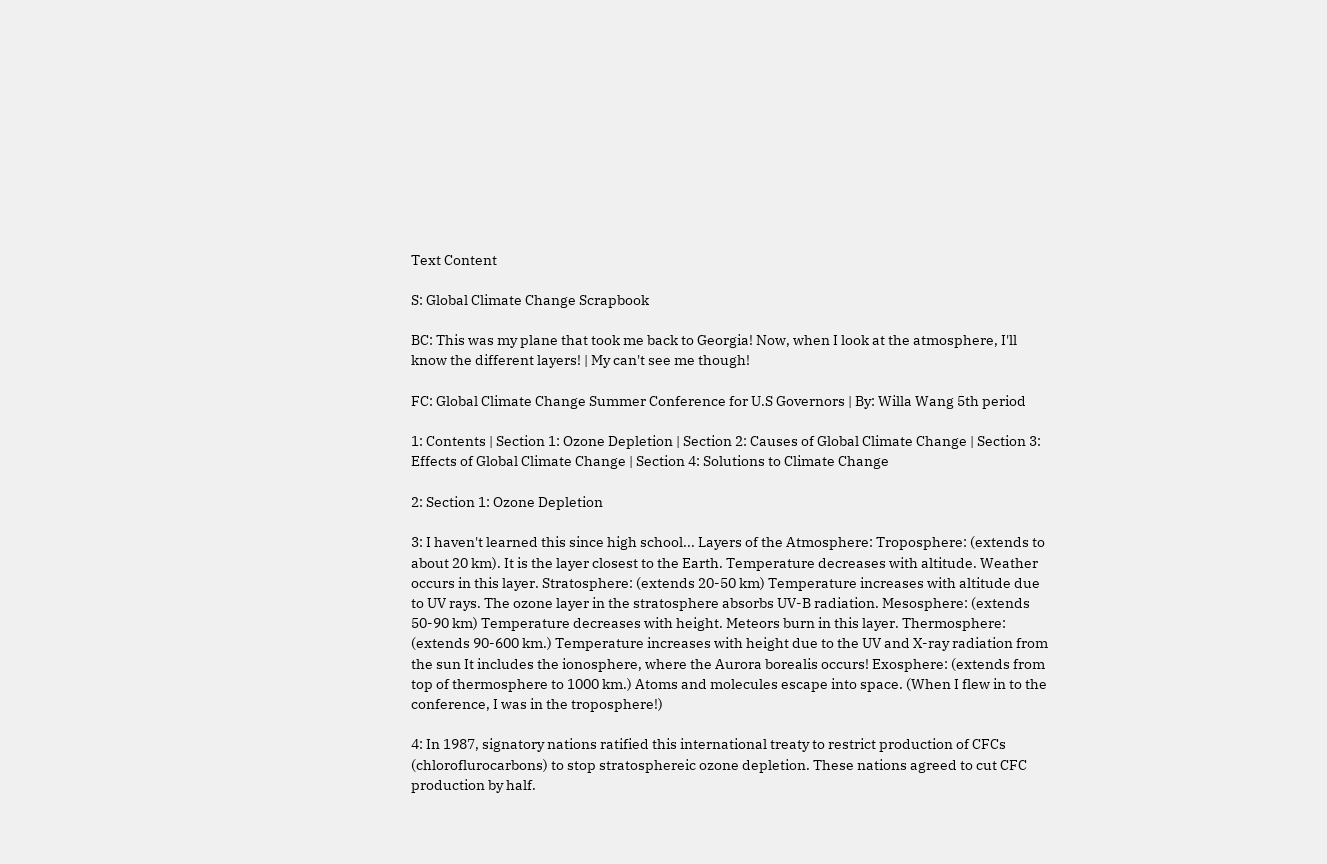Text Content

S: Global Climate Change Scrapbook

BC: This was my plane that took me back to Georgia! Now, when I look at the atmosphere, I'll know the different layers! | My can't see me though!

FC: Global Climate Change Summer Conference for U.S Governors | By: Willa Wang 5th period

1: Contents | Section 1: Ozone Depletion | Section 2: Causes of Global Climate Change | Section 3: Effects of Global Climate Change | Section 4: Solutions to Climate Change

2: Section 1: Ozone Depletion

3: I haven't learned this since high school... Layers of the Atmosphere: Troposphere: (extends to about 20 km). It is the layer closest to the Earth. Temperature decreases with altitude. Weather occurs in this layer. Stratosphere: (extends 20-50 km) Temperature increases with altitude due to UV rays. The ozone layer in the stratosphere absorbs UV-B radiation. Mesosphere: (extends 50-90 km) Temperature decreases with height. Meteors burn in this layer. Thermosphere: (extends 90-600 km.) Temperature increases with height due to the UV and X-ray radiation from the sun It includes the ionosphere, where the Aurora borealis occurs! Exosphere: (extends from top of thermosphere to 1000 km.) Atoms and molecules escape into space. (When I flew in to the conference, I was in the troposphere!)

4: In 1987, signatory nations ratified this international treaty to restrict production of CFCs (chloroflurocarbons) to stop stratosphereic ozone depletion. These nations agreed to cut CFC production by half.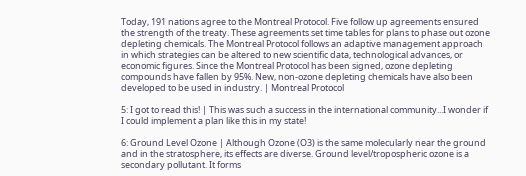Today, 191 nations agree to the Montreal Protocol. Five follow up agreements ensured the strength of the treaty. These agreements set time tables for plans to phase out ozone depleting chemicals. The Montreal Protocol follows an adaptive management approach in which strategies can be altered to new scientific data, technological advances, or economic figures. Since the Montreal Protocol has been signed, ozone depleting compounds have fallen by 95%. New, non-ozone depleting chemicals have also been developed to be used in industry. | Montreal Protocol

5: I got to read this! | This was such a success in the international community...I wonder if I could implement a plan like this in my state!

6: Ground Level Ozone | Although Ozone (O3) is the same molecularly near the ground and in the stratosphere, its effects are diverse. Ground level/tropospheric ozone is a secondary pollutant. It forms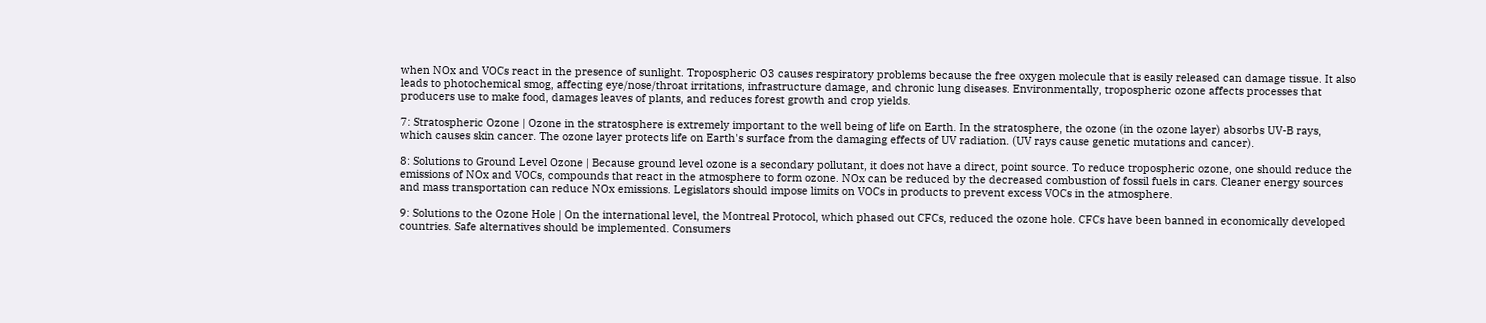when NOx and VOCs react in the presence of sunlight. Tropospheric O3 causes respiratory problems because the free oxygen molecule that is easily released can damage tissue. It also leads to photochemical smog, affecting eye/nose/throat irritations, infrastructure damage, and chronic lung diseases. Environmentally, tropospheric ozone affects processes that producers use to make food, damages leaves of plants, and reduces forest growth and crop yields.

7: Stratospheric Ozone | Ozone in the stratosphere is extremely important to the well being of life on Earth. In the stratosphere, the ozone (in the ozone layer) absorbs UV-B rays, which causes skin cancer. The ozone layer protects life on Earth's surface from the damaging effects of UV radiation. (UV rays cause genetic mutations and cancer).

8: Solutions to Ground Level Ozone | Because ground level ozone is a secondary pollutant, it does not have a direct, point source. To reduce tropospheric ozone, one should reduce the emissions of NOx and VOCs, compounds that react in the atmosphere to form ozone. NOx can be reduced by the decreased combustion of fossil fuels in cars. Cleaner energy sources and mass transportation can reduce NOx emissions. Legislators should impose limits on VOCs in products to prevent excess VOCs in the atmosphere.

9: Solutions to the Ozone Hole | On the international level, the Montreal Protocol, which phased out CFCs, reduced the ozone hole. CFCs have been banned in economically developed countries. Safe alternatives should be implemented. Consumers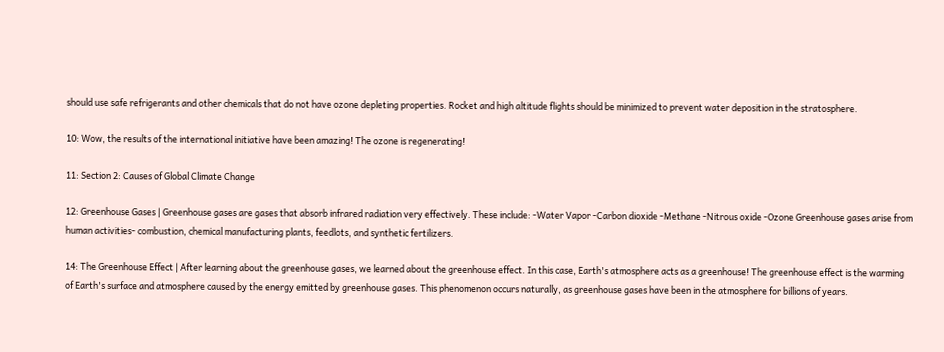should use safe refrigerants and other chemicals that do not have ozone depleting properties. Rocket and high altitude flights should be minimized to prevent water deposition in the stratosphere.

10: Wow, the results of the international initiative have been amazing! The ozone is regenerating!

11: Section 2: Causes of Global Climate Change

12: Greenhouse Gases | Greenhouse gases are gases that absorb infrared radiation very effectively. These include: -Water Vapor -Carbon dioxide -Methane -Nitrous oxide -Ozone Greenhouse gases arise from human activities- combustion, chemical manufacturing plants, feedlots, and synthetic fertilizers.

14: The Greenhouse Effect | After learning about the greenhouse gases, we learned about the greenhouse effect. In this case, Earth's atmosphere acts as a greenhouse! The greenhouse effect is the warming of Earth's surface and atmosphere caused by the energy emitted by greenhouse gases. This phenomenon occurs naturally, as greenhouse gases have been in the atmosphere for billions of years.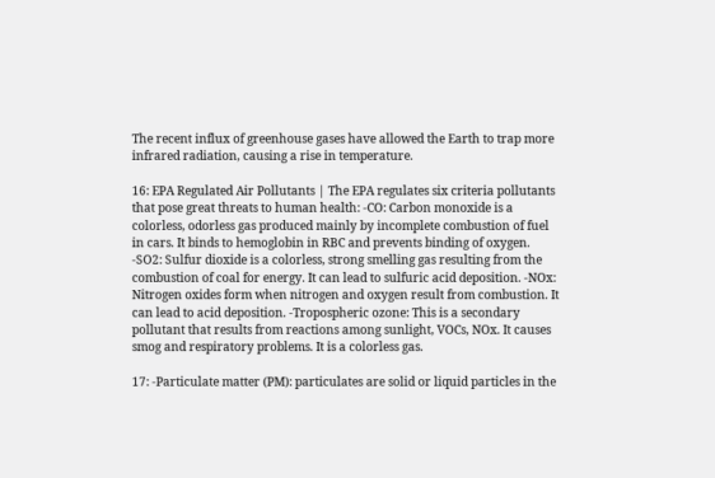The recent influx of greenhouse gases have allowed the Earth to trap more infrared radiation, causing a rise in temperature.

16: EPA Regulated Air Pollutants | The EPA regulates six criteria pollutants that pose great threats to human health: -CO: Carbon monoxide is a colorless, odorless gas produced mainly by incomplete combustion of fuel in cars. It binds to hemoglobin in RBC and prevents binding of oxygen. -SO2: Sulfur dioxide is a colorless, strong smelling gas resulting from the combustion of coal for energy. It can lead to sulfuric acid deposition. -NOx: Nitrogen oxides form when nitrogen and oxygen result from combustion. It can lead to acid deposition. -Tropospheric ozone: This is a secondary pollutant that results from reactions among sunlight, VOCs, NOx. It causes smog and respiratory problems. It is a colorless gas.

17: -Particulate matter (PM): particulates are solid or liquid particles in the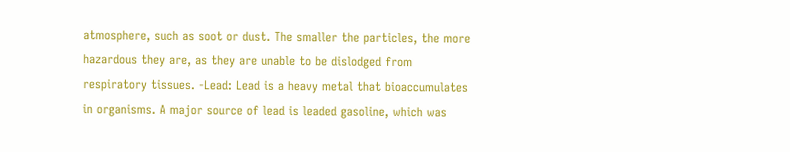atmosphere, such as soot or dust. The smaller the particles, the more hazardous they are, as they are unable to be dislodged from respiratory tissues. -Lead: Lead is a heavy metal that bioaccumulates in organisms. A major source of lead is leaded gasoline, which was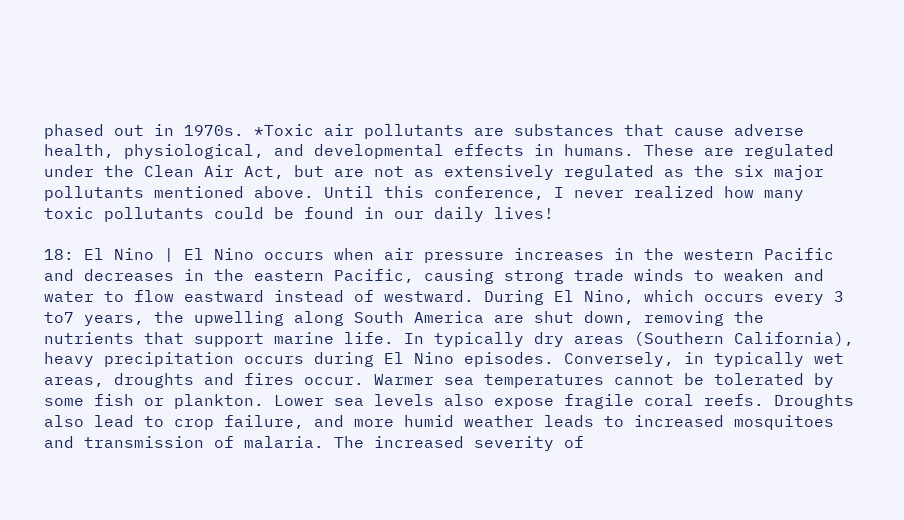phased out in 1970s. *Toxic air pollutants are substances that cause adverse health, physiological, and developmental effects in humans. These are regulated under the Clean Air Act, but are not as extensively regulated as the six major pollutants mentioned above. Until this conference, I never realized how many toxic pollutants could be found in our daily lives!

18: El Nino | El Nino occurs when air pressure increases in the western Pacific and decreases in the eastern Pacific, causing strong trade winds to weaken and water to flow eastward instead of westward. During El Nino, which occurs every 3 to7 years, the upwelling along South America are shut down, removing the nutrients that support marine life. In typically dry areas (Southern California), heavy precipitation occurs during El Nino episodes. Conversely, in typically wet areas, droughts and fires occur. Warmer sea temperatures cannot be tolerated by some fish or plankton. Lower sea levels also expose fragile coral reefs. Droughts also lead to crop failure, and more humid weather leads to increased mosquitoes and transmission of malaria. The increased severity of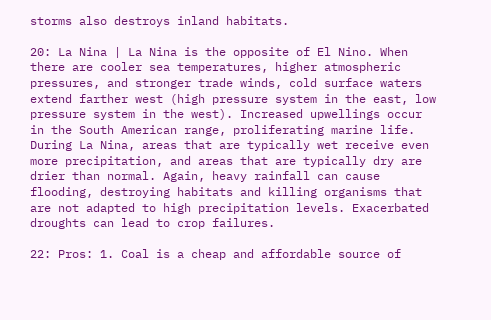storms also destroys inland habitats.

20: La Nina | La Nina is the opposite of El Nino. When there are cooler sea temperatures, higher atmospheric pressures, and stronger trade winds, cold surface waters extend farther west (high pressure system in the east, low pressure system in the west). Increased upwellings occur in the South American range, proliferating marine life. During La Nina, areas that are typically wet receive even more precipitation, and areas that are typically dry are drier than normal. Again, heavy rainfall can cause flooding, destroying habitats and killing organisms that are not adapted to high precipitation levels. Exacerbated droughts can lead to crop failures.

22: Pros: 1. Coal is a cheap and affordable source of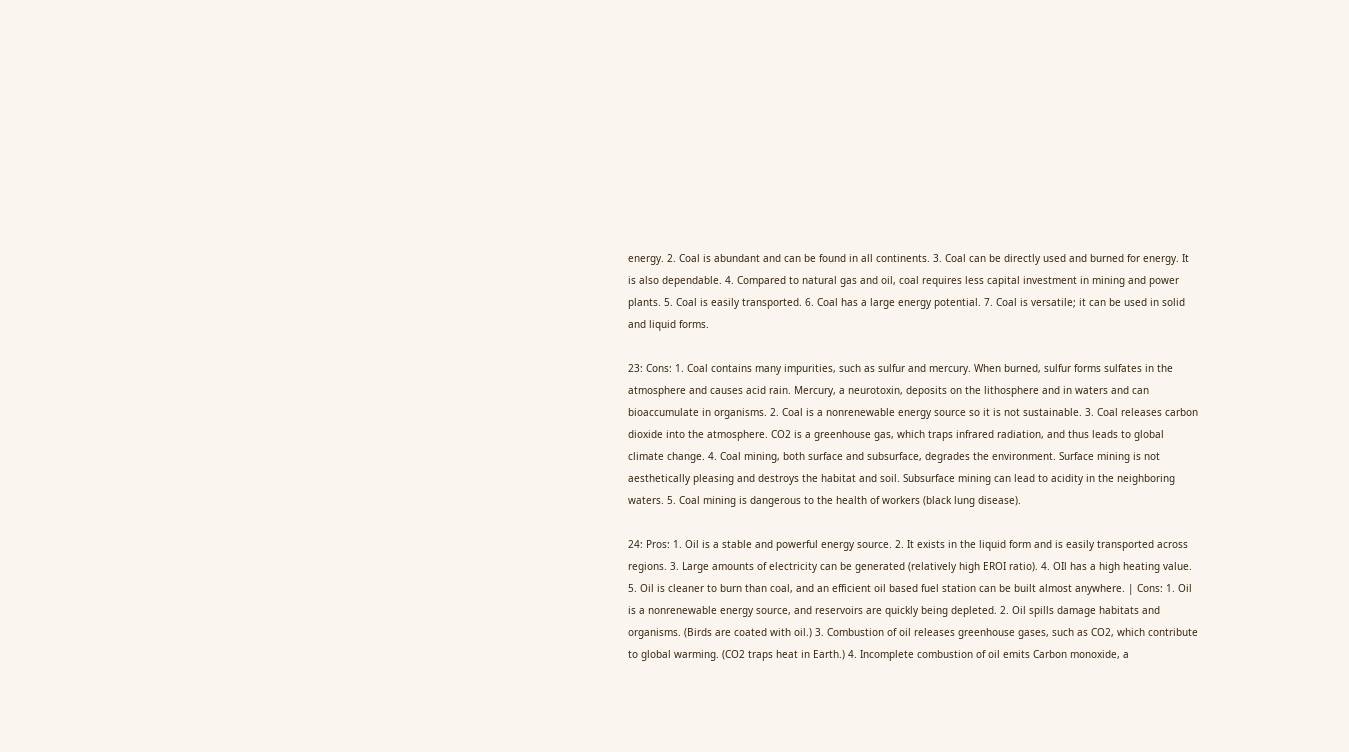energy. 2. Coal is abundant and can be found in all continents. 3. Coal can be directly used and burned for energy. It is also dependable. 4. Compared to natural gas and oil, coal requires less capital investment in mining and power plants. 5. Coal is easily transported. 6. Coal has a large energy potential. 7. Coal is versatile; it can be used in solid and liquid forms.

23: Cons: 1. Coal contains many impurities, such as sulfur and mercury. When burned, sulfur forms sulfates in the atmosphere and causes acid rain. Mercury, a neurotoxin, deposits on the lithosphere and in waters and can bioaccumulate in organisms. 2. Coal is a nonrenewable energy source so it is not sustainable. 3. Coal releases carbon dioxide into the atmosphere. CO2 is a greenhouse gas, which traps infrared radiation, and thus leads to global climate change. 4. Coal mining, both surface and subsurface, degrades the environment. Surface mining is not aesthetically pleasing and destroys the habitat and soil. Subsurface mining can lead to acidity in the neighboring waters. 5. Coal mining is dangerous to the health of workers (black lung disease).

24: Pros: 1. Oil is a stable and powerful energy source. 2. It exists in the liquid form and is easily transported across regions. 3. Large amounts of electricity can be generated (relatively high EROI ratio). 4. OIl has a high heating value. 5. Oil is cleaner to burn than coal, and an efficient oil based fuel station can be built almost anywhere. | Cons: 1. Oil is a nonrenewable energy source, and reservoirs are quickly being depleted. 2. Oil spills damage habitats and organisms. (Birds are coated with oil.) 3. Combustion of oil releases greenhouse gases, such as CO2, which contribute to global warming. (CO2 traps heat in Earth.) 4. Incomplete combustion of oil emits Carbon monoxide, a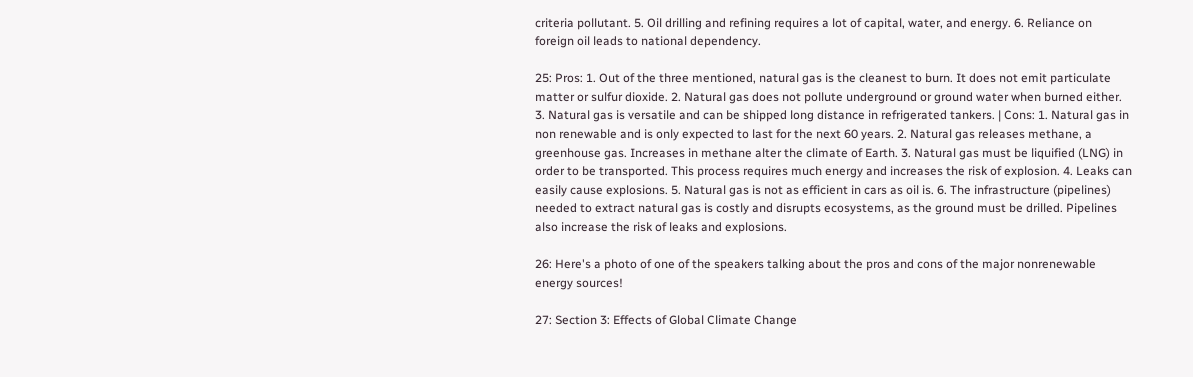criteria pollutant. 5. Oil drilling and refining requires a lot of capital, water, and energy. 6. Reliance on foreign oil leads to national dependency.

25: Pros: 1. Out of the three mentioned, natural gas is the cleanest to burn. It does not emit particulate matter or sulfur dioxide. 2. Natural gas does not pollute underground or ground water when burned either. 3. Natural gas is versatile and can be shipped long distance in refrigerated tankers. | Cons: 1. Natural gas in non renewable and is only expected to last for the next 60 years. 2. Natural gas releases methane, a greenhouse gas. Increases in methane alter the climate of Earth. 3. Natural gas must be liquified (LNG) in order to be transported. This process requires much energy and increases the risk of explosion. 4. Leaks can easily cause explosions. 5. Natural gas is not as efficient in cars as oil is. 6. The infrastructure (pipelines) needed to extract natural gas is costly and disrupts ecosystems, as the ground must be drilled. Pipelines also increase the risk of leaks and explosions.

26: Here's a photo of one of the speakers talking about the pros and cons of the major nonrenewable energy sources!

27: Section 3: Effects of Global Climate Change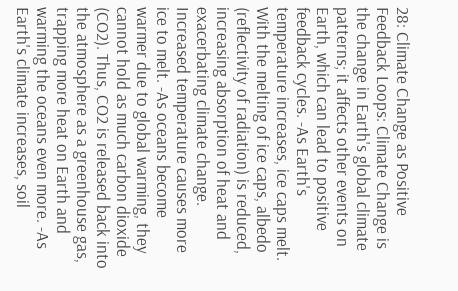28: Climate Change as Positive Feedback Loops: Climate Change is the change in Earth's global climate patterns; it affects other events on Earth, which can lead to positive feedback cycles. -As Earth's temperature increases, ice caps melt. With the melting of ice caps, albedo (reflectivity of radiation) is reduced, increasing absorption of heat and exacerbating climate change. Increased temperature causes more ice to melt. -As oceans become warmer due to global warming, they cannot hold as much carbon dioxide (CO2). Thus, CO2 is released back into the atmosphere as a greenhouse gas, trapping more heat on Earth and warming the oceans even more. -As Earth's climate increases, soil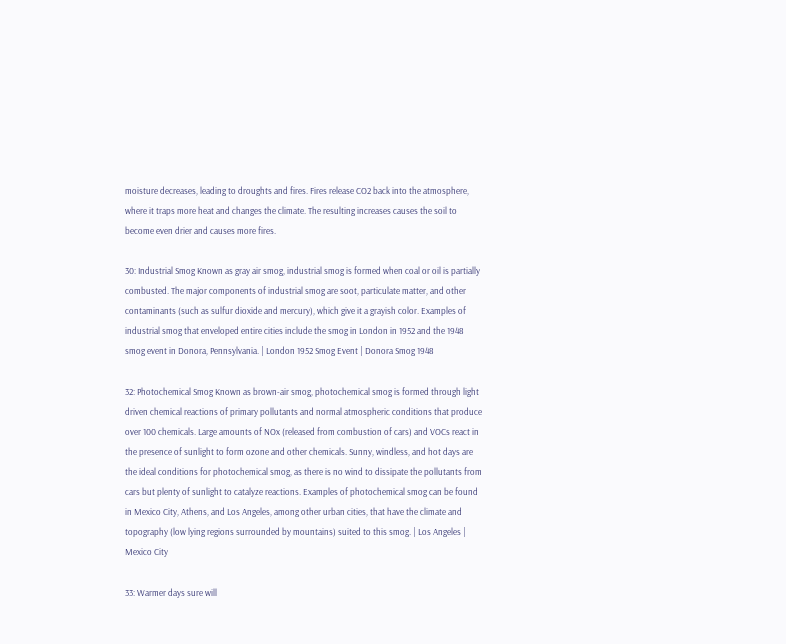moisture decreases, leading to droughts and fires. Fires release CO2 back into the atmosphere, where it traps more heat and changes the climate. The resulting increases causes the soil to become even drier and causes more fires.

30: Industrial Smog Known as gray air smog, industrial smog is formed when coal or oil is partially combusted. The major components of industrial smog are soot, particulate matter, and other contaminants (such as sulfur dioxide and mercury), which give it a grayish color. Examples of industrial smog that enveloped entire cities include the smog in London in 1952 and the 1948 smog event in Donora, Pennsylvania. | London 1952 Smog Event | Donora Smog 1948

32: Photochemical Smog Known as brown-air smog, photochemical smog is formed through light driven chemical reactions of primary pollutants and normal atmospheric conditions that produce over 100 chemicals. Large amounts of NOx (released from combustion of cars) and VOCs react in the presence of sunlight to form ozone and other chemicals. Sunny, windless, and hot days are the ideal conditions for photochemical smog, as there is no wind to dissipate the pollutants from cars but plenty of sunlight to catalyze reactions. Examples of photochemical smog can be found in Mexico City, Athens, and Los Angeles, among other urban cities, that have the climate and topography (low lying regions surrounded by mountains) suited to this smog. | Los Angeles | Mexico City

33: Warmer days sure will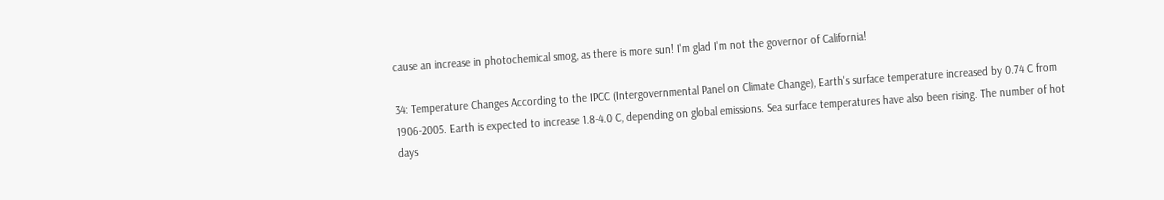cause an increase in photochemical smog, as there is more sun! I'm glad I'm not the governor of California!

34: Temperature Changes According to the IPCC (Intergovernmental Panel on Climate Change), Earth's surface temperature increased by 0.74 C from 1906-2005. Earth is expected to increase 1.8-4.0 C, depending on global emissions. Sea surface temperatures have also been rising. The number of hot days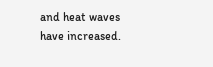and heat waves have increased.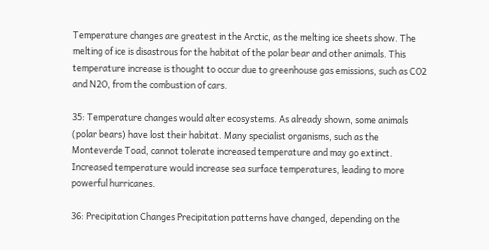Temperature changes are greatest in the Arctic, as the melting ice sheets show. The melting of ice is disastrous for the habitat of the polar bear and other animals. This temperature increase is thought to occur due to greenhouse gas emissions, such as CO2 and N2O, from the combustion of cars.

35: Temperature changes would alter ecosystems. As already shown, some animals (polar bears) have lost their habitat. Many specialist organisms, such as the Monteverde Toad, cannot tolerate increased temperature and may go extinct. Increased temperature would increase sea surface temperatures, leading to more powerful hurricanes.

36: Precipitation Changes Precipitation patterns have changed, depending on the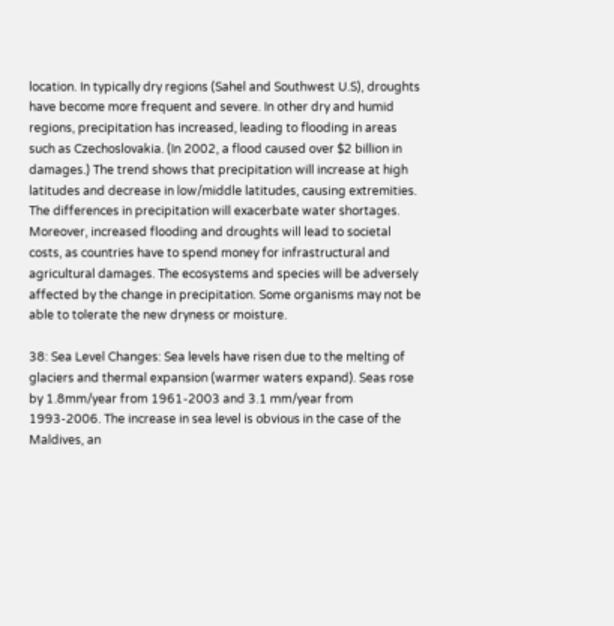location. In typically dry regions (Sahel and Southwest U.S), droughts have become more frequent and severe. In other dry and humid regions, precipitation has increased, leading to flooding in areas such as Czechoslovakia. (In 2002, a flood caused over $2 billion in damages.) The trend shows that precipitation will increase at high latitudes and decrease in low/middle latitudes, causing extremities. The differences in precipitation will exacerbate water shortages. Moreover, increased flooding and droughts will lead to societal costs, as countries have to spend money for infrastructural and agricultural damages. The ecosystems and species will be adversely affected by the change in precipitation. Some organisms may not be able to tolerate the new dryness or moisture.

38: Sea Level Changes: Sea levels have risen due to the melting of glaciers and thermal expansion (warmer waters expand). Seas rose by 1.8mm/year from 1961-2003 and 3.1 mm/year from 1993-2006. The increase in sea level is obvious in the case of the Maldives, an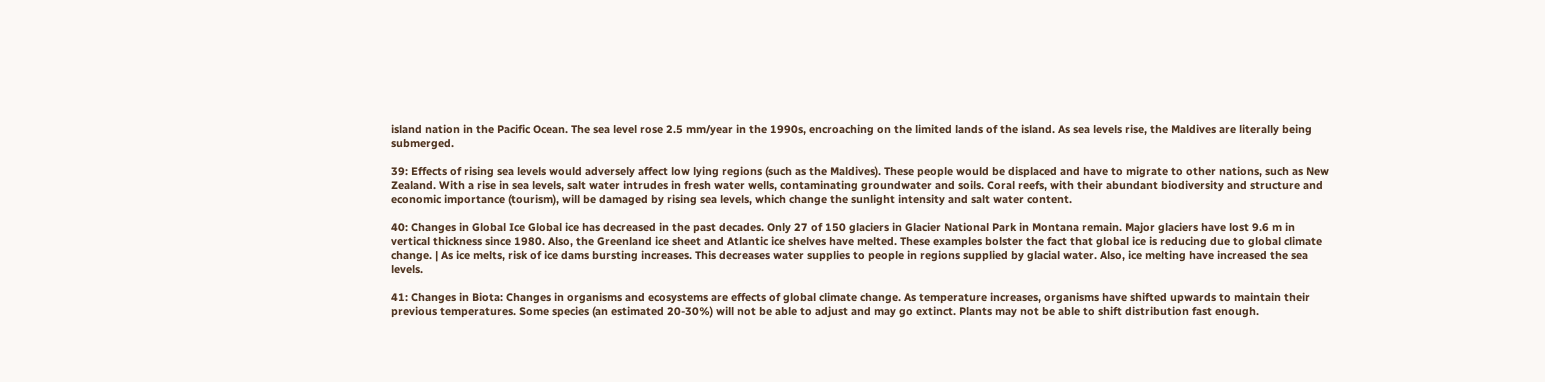island nation in the Pacific Ocean. The sea level rose 2.5 mm/year in the 1990s, encroaching on the limited lands of the island. As sea levels rise, the Maldives are literally being submerged.

39: Effects of rising sea levels would adversely affect low lying regions (such as the Maldives). These people would be displaced and have to migrate to other nations, such as New Zealand. With a rise in sea levels, salt water intrudes in fresh water wells, contaminating groundwater and soils. Coral reefs, with their abundant biodiversity and structure and economic importance (tourism), will be damaged by rising sea levels, which change the sunlight intensity and salt water content.

40: Changes in Global Ice Global ice has decreased in the past decades. Only 27 of 150 glaciers in Glacier National Park in Montana remain. Major glaciers have lost 9.6 m in vertical thickness since 1980. Also, the Greenland ice sheet and Atlantic ice shelves have melted. These examples bolster the fact that global ice is reducing due to global climate change. | As ice melts, risk of ice dams bursting increases. This decreases water supplies to people in regions supplied by glacial water. Also, ice melting have increased the sea levels.

41: Changes in Biota: Changes in organisms and ecosystems are effects of global climate change. As temperature increases, organisms have shifted upwards to maintain their previous temperatures. Some species (an estimated 20-30%) will not be able to adjust and may go extinct. Plants may not be able to shift distribution fast enough.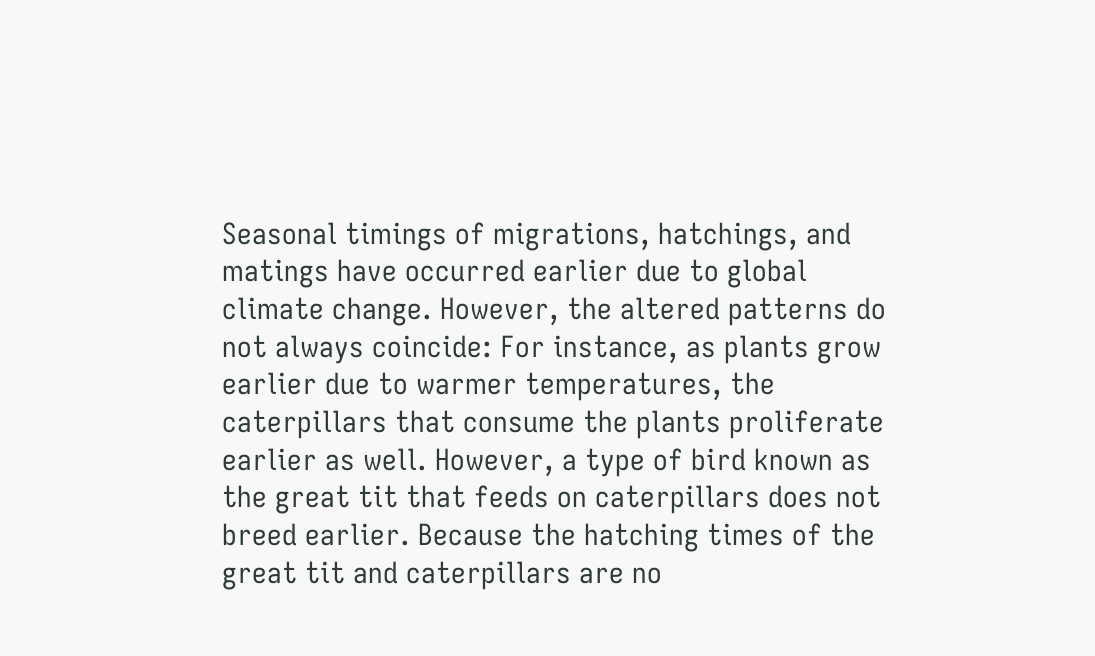Seasonal timings of migrations, hatchings, and matings have occurred earlier due to global climate change. However, the altered patterns do not always coincide: For instance, as plants grow earlier due to warmer temperatures, the caterpillars that consume the plants proliferate earlier as well. However, a type of bird known as the great tit that feeds on caterpillars does not breed earlier. Because the hatching times of the great tit and caterpillars are no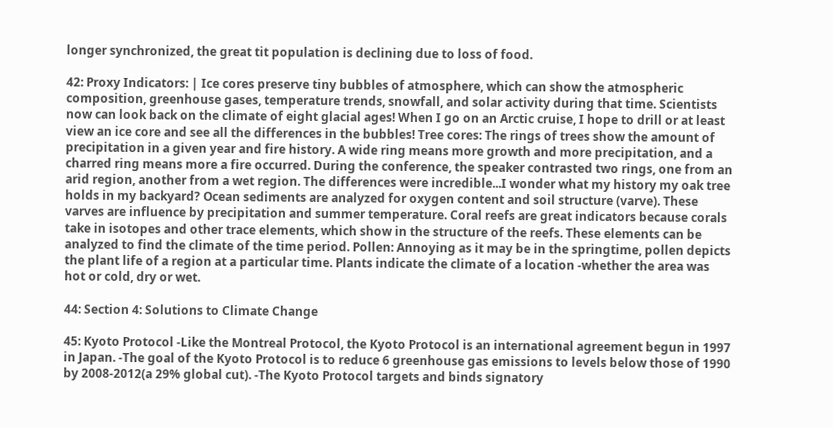longer synchronized, the great tit population is declining due to loss of food.

42: Proxy Indicators: | Ice cores preserve tiny bubbles of atmosphere, which can show the atmospheric composition, greenhouse gases, temperature trends, snowfall, and solar activity during that time. Scientists now can look back on the climate of eight glacial ages! When I go on an Arctic cruise, I hope to drill or at least view an ice core and see all the differences in the bubbles! Tree cores: The rings of trees show the amount of precipitation in a given year and fire history. A wide ring means more growth and more precipitation, and a charred ring means more a fire occurred. During the conference, the speaker contrasted two rings, one from an arid region, another from a wet region. The differences were incredible...I wonder what my history my oak tree holds in my backyard? Ocean sediments are analyzed for oxygen content and soil structure (varve). These varves are influence by precipitation and summer temperature. Coral reefs are great indicators because corals take in isotopes and other trace elements, which show in the structure of the reefs. These elements can be analyzed to find the climate of the time period. Pollen: Annoying as it may be in the springtime, pollen depicts the plant life of a region at a particular time. Plants indicate the climate of a location -whether the area was hot or cold, dry or wet.

44: Section 4: Solutions to Climate Change

45: Kyoto Protocol -Like the Montreal Protocol, the Kyoto Protocol is an international agreement begun in 1997 in Japan. -The goal of the Kyoto Protocol is to reduce 6 greenhouse gas emissions to levels below those of 1990 by 2008-2012(a 29% global cut). -The Kyoto Protocol targets and binds signatory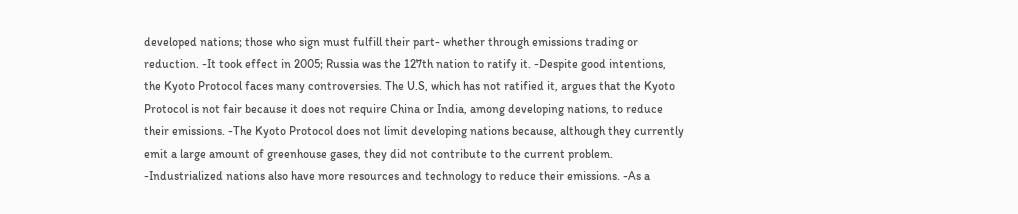developed nations; those who sign must fulfill their part- whether through emissions trading or reduction. -It took effect in 2005; Russia was the 127th nation to ratify it. -Despite good intentions, the Kyoto Protocol faces many controversies. The U.S, which has not ratified it, argues that the Kyoto Protocol is not fair because it does not require China or India, among developing nations, to reduce their emissions. -The Kyoto Protocol does not limit developing nations because, although they currently emit a large amount of greenhouse gases, they did not contribute to the current problem. -Industrialized nations also have more resources and technology to reduce their emissions. -As a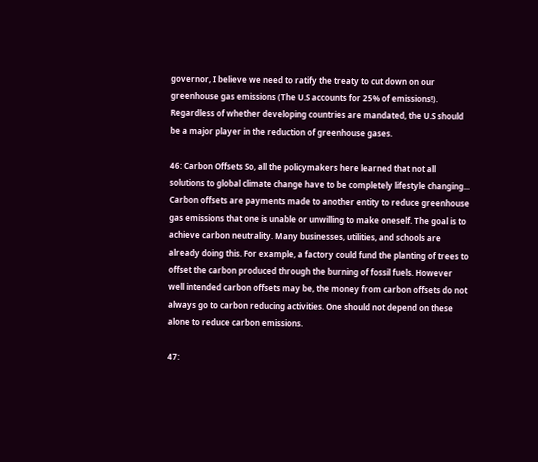governor, I believe we need to ratify the treaty to cut down on our greenhouse gas emissions (The U.S accounts for 25% of emissions!). Regardless of whether developing countries are mandated, the U.S should be a major player in the reduction of greenhouse gases.

46: Carbon Offsets So, all the policymakers here learned that not all solutions to global climate change have to be completely lifestyle changing... Carbon offsets are payments made to another entity to reduce greenhouse gas emissions that one is unable or unwilling to make oneself. The goal is to achieve carbon neutrality. Many businesses, utilities, and schools are already doing this. For example, a factory could fund the planting of trees to offset the carbon produced through the burning of fossil fuels. However well intended carbon offsets may be, the money from carbon offsets do not always go to carbon reducing activities. One should not depend on these alone to reduce carbon emissions.

47: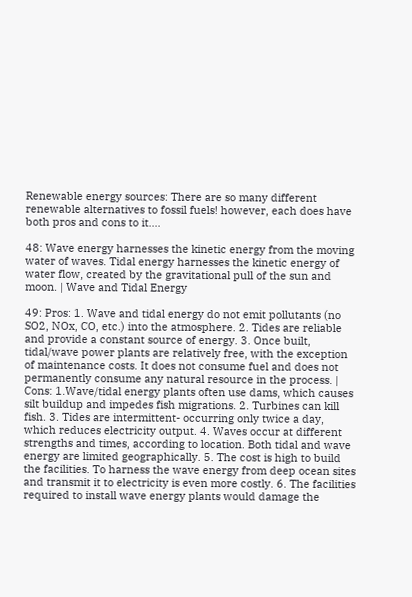Renewable energy sources: There are so many different renewable alternatives to fossil fuels! however, each does have both pros and cons to it....

48: Wave energy harnesses the kinetic energy from the moving water of waves. Tidal energy harnesses the kinetic energy of water flow, created by the gravitational pull of the sun and moon. | Wave and Tidal Energy

49: Pros: 1. Wave and tidal energy do not emit pollutants (no SO2, NOx, CO, etc.) into the atmosphere. 2. Tides are reliable and provide a constant source of energy. 3. Once built, tidal/wave power plants are relatively free, with the exception of maintenance costs. It does not consume fuel and does not permanently consume any natural resource in the process. | Cons: 1.Wave/tidal energy plants often use dams, which causes silt buildup and impedes fish migrations. 2. Turbines can kill fish. 3. Tides are intermittent- occurring only twice a day, which reduces electricity output. 4. Waves occur at different strengths and times, according to location. Both tidal and wave energy are limited geographically. 5. The cost is high to build the facilities. To harness the wave energy from deep ocean sites and transmit it to electricity is even more costly. 6. The facilities required to install wave energy plants would damage the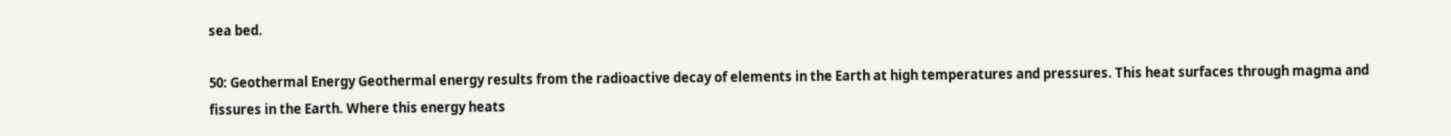sea bed.

50: Geothermal Energy Geothermal energy results from the radioactive decay of elements in the Earth at high temperatures and pressures. This heat surfaces through magma and fissures in the Earth. Where this energy heats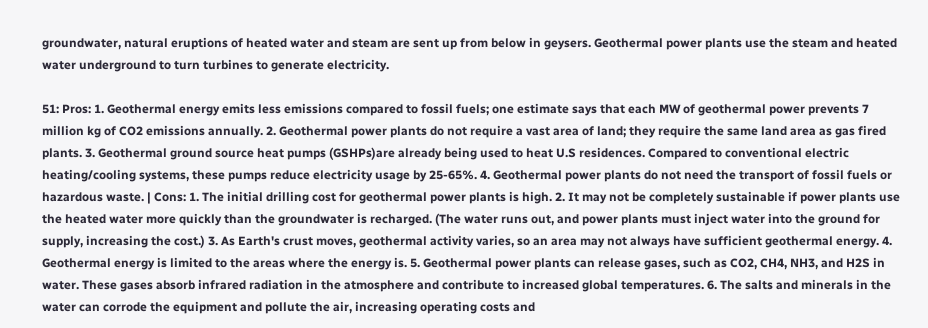groundwater, natural eruptions of heated water and steam are sent up from below in geysers. Geothermal power plants use the steam and heated water underground to turn turbines to generate electricity.

51: Pros: 1. Geothermal energy emits less emissions compared to fossil fuels; one estimate says that each MW of geothermal power prevents 7 million kg of CO2 emissions annually. 2. Geothermal power plants do not require a vast area of land; they require the same land area as gas fired plants. 3. Geothermal ground source heat pumps (GSHPs)are already being used to heat U.S residences. Compared to conventional electric heating/cooling systems, these pumps reduce electricity usage by 25-65%. 4. Geothermal power plants do not need the transport of fossil fuels or hazardous waste. | Cons: 1. The initial drilling cost for geothermal power plants is high. 2. It may not be completely sustainable if power plants use the heated water more quickly than the groundwater is recharged. (The water runs out, and power plants must inject water into the ground for supply, increasing the cost.) 3. As Earth's crust moves, geothermal activity varies, so an area may not always have sufficient geothermal energy. 4. Geothermal energy is limited to the areas where the energy is. 5. Geothermal power plants can release gases, such as CO2, CH4, NH3, and H2S in water. These gases absorb infrared radiation in the atmosphere and contribute to increased global temperatures. 6. The salts and minerals in the water can corrode the equipment and pollute the air, increasing operating costs and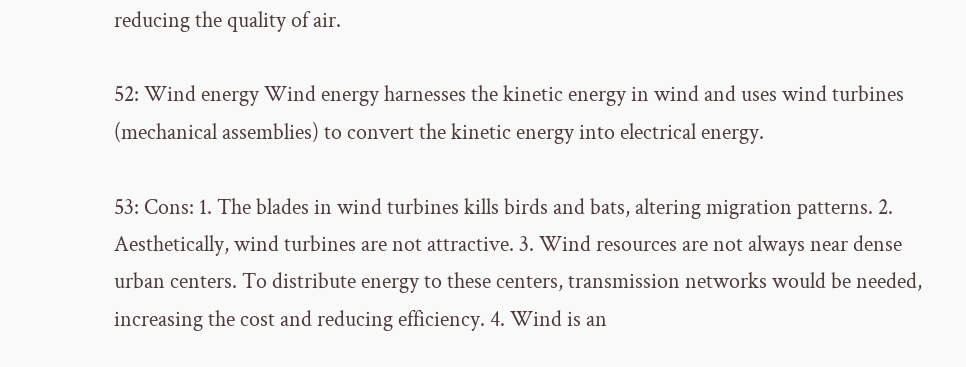reducing the quality of air.

52: Wind energy Wind energy harnesses the kinetic energy in wind and uses wind turbines (mechanical assemblies) to convert the kinetic energy into electrical energy.

53: Cons: 1. The blades in wind turbines kills birds and bats, altering migration patterns. 2. Aesthetically, wind turbines are not attractive. 3. Wind resources are not always near dense urban centers. To distribute energy to these centers, transmission networks would be needed, increasing the cost and reducing efficiency. 4. Wind is an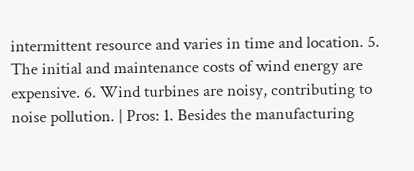intermittent resource and varies in time and location. 5. The initial and maintenance costs of wind energy are expensive. 6. Wind turbines are noisy, contributing to noise pollution. | Pros: 1. Besides the manufacturing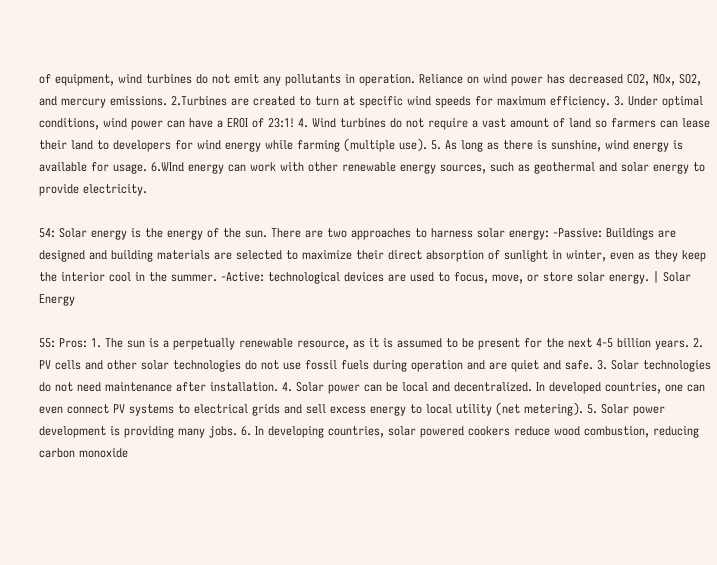of equipment, wind turbines do not emit any pollutants in operation. Reliance on wind power has decreased CO2, NOx, SO2, and mercury emissions. 2.Turbines are created to turn at specific wind speeds for maximum efficiency. 3. Under optimal conditions, wind power can have a EROI of 23:1! 4. Wind turbines do not require a vast amount of land so farmers can lease their land to developers for wind energy while farming (multiple use). 5. As long as there is sunshine, wind energy is available for usage. 6.WInd energy can work with other renewable energy sources, such as geothermal and solar energy to provide electricity.

54: Solar energy is the energy of the sun. There are two approaches to harness solar energy: -Passive: Buildings are designed and building materials are selected to maximize their direct absorption of sunlight in winter, even as they keep the interior cool in the summer. -Active: technological devices are used to focus, move, or store solar energy. | Solar Energy

55: Pros: 1. The sun is a perpetually renewable resource, as it is assumed to be present for the next 4-5 billion years. 2. PV cells and other solar technologies do not use fossil fuels during operation and are quiet and safe. 3. Solar technologies do not need maintenance after installation. 4. Solar power can be local and decentralized. In developed countries, one can even connect PV systems to electrical grids and sell excess energy to local utility (net metering). 5. Solar power development is providing many jobs. 6. In developing countries, solar powered cookers reduce wood combustion, reducing carbon monoxide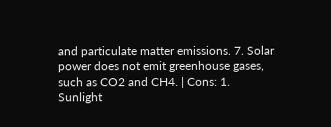and particulate matter emissions. 7. Solar power does not emit greenhouse gases, such as CO2 and CH4. | Cons: 1. Sunlight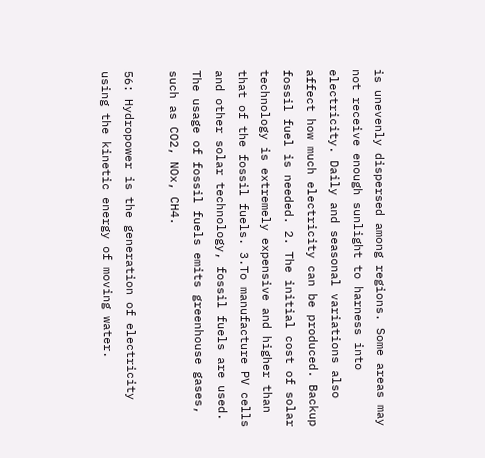is unevenly dispersed among regions. Some areas may not receive enough sunlight to harness into electricity. Daily and seasonal variations also affect how much electricity can be produced. Backup fossil fuel is needed. 2. The initial cost of solar technology is extremely expensive and higher than that of the fossil fuels. 3.To manufacture PV cells and other solar technology, fossil fuels are used. The usage of fossil fuels emits greenhouse gases, such as CO2, NOx, CH4.

56: Hydropower is the generation of electricity using the kinetic energy of moving water.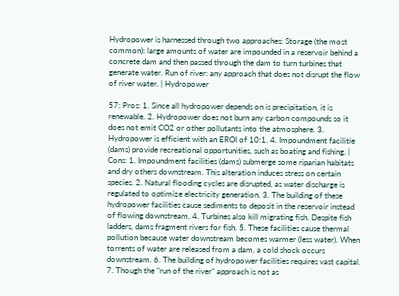Hydropower is harnessed through two approaches: Storage (the most common): large amounts of water are impounded in a reservoir behind a concrete dam and then passed through the dam to turn turbines that generate water. Run of river: any approach that does not disrupt the flow of river water. | Hydropower

57: Pros: 1. Since all hydropower depends on is precipitation, it is renewable. 2. Hydropower does not burn any carbon compounds so it does not emit CO2 or other pollutants into the atmosphere. 3. Hydropower is efficient with an EROI of 10:1. 4. Impoundment facilitie (dams) provide recreational opportunities, such as boating and fishing. | Cons: 1. Impoundment facilities (dams) submerge some riparian habitats and dry others downstream. This alteration induces stress on certain species. 2. Natural flooding cycles are disrupted, as water discharge is regulated to optimize electricity generation. 3. The building of these hydropower facilities cause sediments to deposit in the reservoir instead of flowing downstream. 4. Turbines also kill migrating fish. Despite fish ladders, dams fragment rivers for fish. 5. These facilities cause thermal pollution because water downstream becomes warmer (less water). When torrents of water are released from a dam, a cold shock occurs downstream. 6. The building of hydropower facilities requires vast capital. 7. Though the "run of the river" approach is not as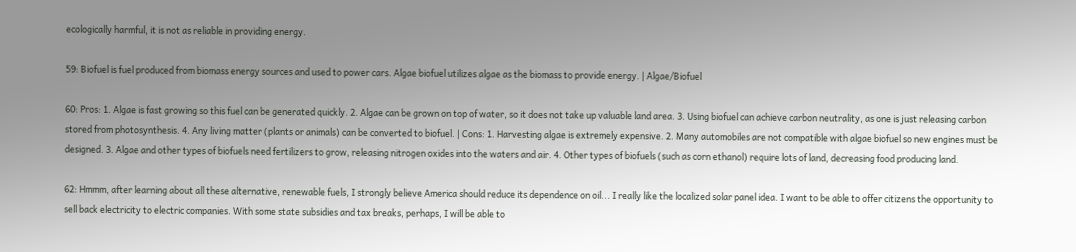ecologically harmful, it is not as reliable in providing energy.

59: Biofuel is fuel produced from biomass energy sources and used to power cars. Algae biofuel utilizes algae as the biomass to provide energy. | Algae/Biofuel

60: Pros: 1. Algae is fast growing so this fuel can be generated quickly. 2. Algae can be grown on top of water, so it does not take up valuable land area. 3. Using biofuel can achieve carbon neutrality, as one is just releasing carbon stored from photosynthesis. 4. Any living matter (plants or animals) can be converted to biofuel. | Cons: 1. Harvesting algae is extremely expensive. 2. Many automobiles are not compatible with algae biofuel so new engines must be designed. 3. Algae and other types of biofuels need fertilizers to grow, releasing nitrogen oxides into the waters and air. 4. Other types of biofuels (such as corn ethanol) require lots of land, decreasing food producing land.

62: Hmmm, after learning about all these alternative, renewable fuels, I strongly believe America should reduce its dependence on oil... I really like the localized solar panel idea. I want to be able to offer citizens the opportunity to sell back electricity to electric companies. With some state subsidies and tax breaks, perhaps, I will be able to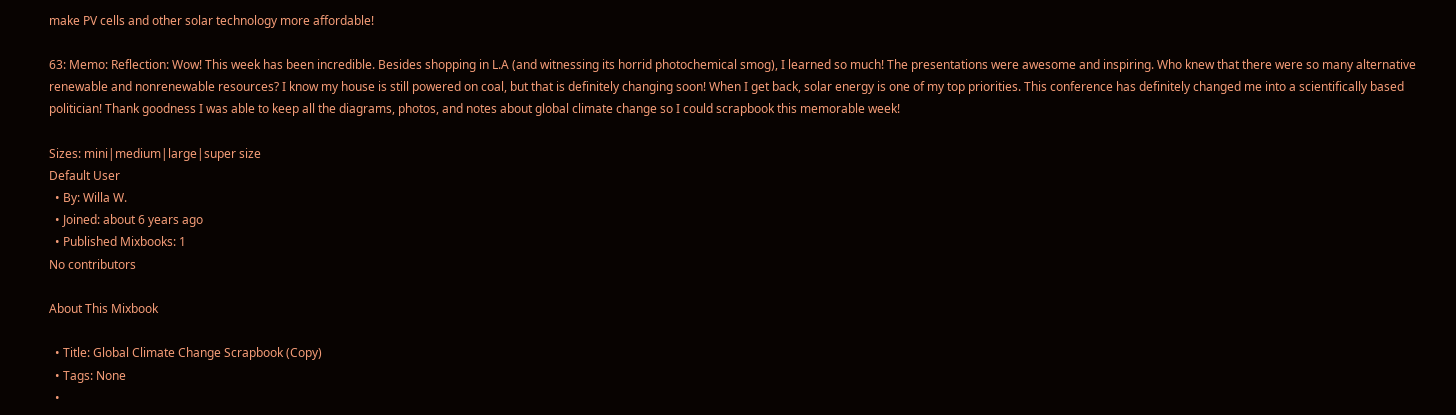make PV cells and other solar technology more affordable!

63: Memo: Reflection: Wow! This week has been incredible. Besides shopping in L.A (and witnessing its horrid photochemical smog), I learned so much! The presentations were awesome and inspiring. Who knew that there were so many alternative renewable and nonrenewable resources? I know my house is still powered on coal, but that is definitely changing soon! When I get back, solar energy is one of my top priorities. This conference has definitely changed me into a scientifically based politician! Thank goodness I was able to keep all the diagrams, photos, and notes about global climate change so I could scrapbook this memorable week!

Sizes: mini|medium|large|super size
Default User
  • By: Willa W.
  • Joined: about 6 years ago
  • Published Mixbooks: 1
No contributors

About This Mixbook

  • Title: Global Climate Change Scrapbook (Copy)
  • Tags: None
  •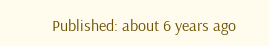Published: about 6 years ago